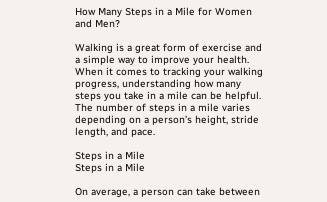How Many Steps in a Mile for Women and Men?

Walking is a great form of exercise and a simple way to improve your health. When it comes to tracking your walking progress, understanding how many steps you take in a mile can be helpful. The number of steps in a mile varies depending on a person’s height, stride length, and pace.

Steps in a Mile
Steps in a Mile

On average, a person can take between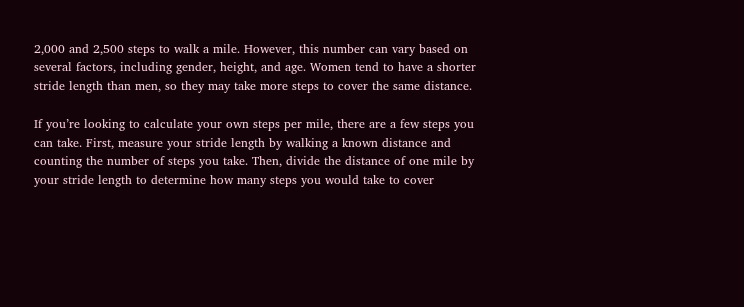2,000 and 2,500 steps to walk a mile. However, this number can vary based on several factors, including gender, height, and age. Women tend to have a shorter stride length than men, so they may take more steps to cover the same distance.

If you’re looking to calculate your own steps per mile, there are a few steps you can take. First, measure your stride length by walking a known distance and counting the number of steps you take. Then, divide the distance of one mile by your stride length to determine how many steps you would take to cover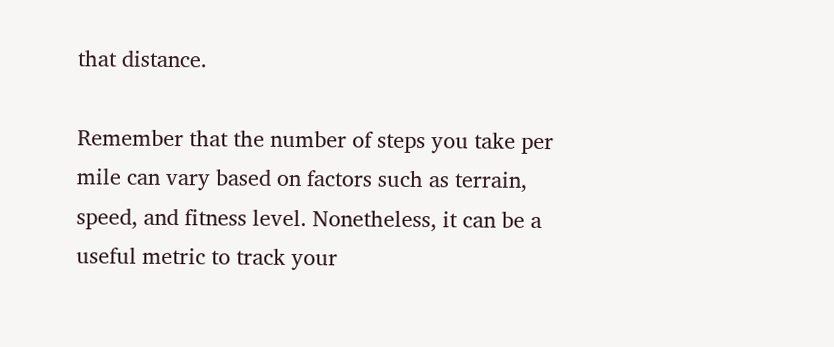that distance.

Remember that the number of steps you take per mile can vary based on factors such as terrain, speed, and fitness level. Nonetheless, it can be a useful metric to track your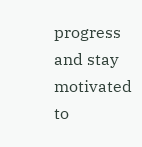progress and stay motivated to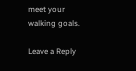meet your walking goals.

Leave a Reply